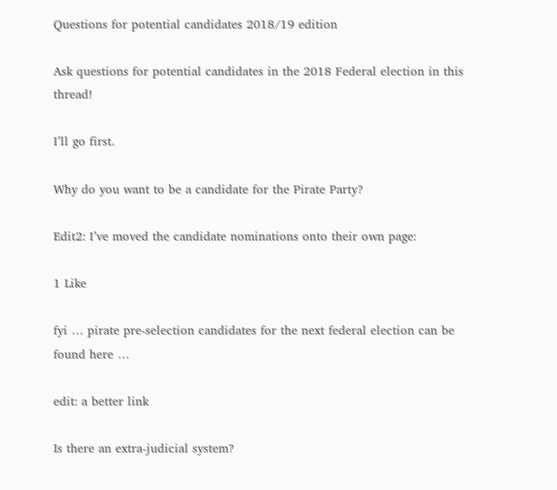Questions for potential candidates 2018/19 edition

Ask questions for potential candidates in the 2018 Federal election in this thread!

I’ll go first.

Why do you want to be a candidate for the Pirate Party?

Edit2: I’ve moved the candidate nominations onto their own page:

1 Like

fyi … pirate pre-selection candidates for the next federal election can be found here …

edit: a better link

Is there an extra-judicial system?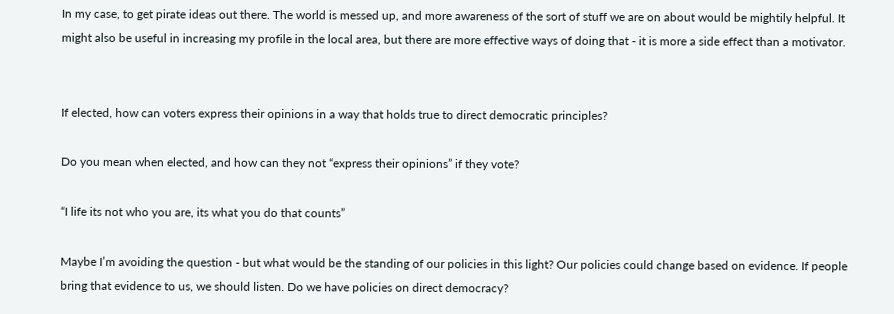In my case, to get pirate ideas out there. The world is messed up, and more awareness of the sort of stuff we are on about would be mightily helpful. It might also be useful in increasing my profile in the local area, but there are more effective ways of doing that - it is more a side effect than a motivator.


If elected, how can voters express their opinions in a way that holds true to direct democratic principles?

Do you mean when elected, and how can they not “express their opinions” if they vote?

“I life its not who you are, its what you do that counts”

Maybe I’m avoiding the question - but what would be the standing of our policies in this light? Our policies could change based on evidence. If people bring that evidence to us, we should listen. Do we have policies on direct democracy?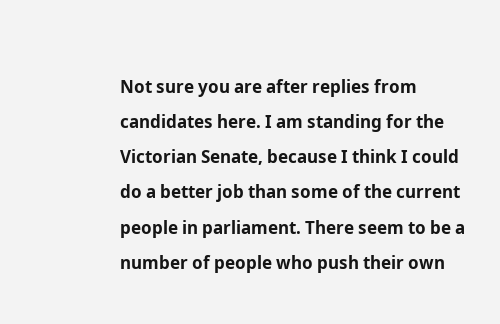Not sure you are after replies from candidates here. I am standing for the Victorian Senate, because I think I could do a better job than some of the current people in parliament. There seem to be a number of people who push their own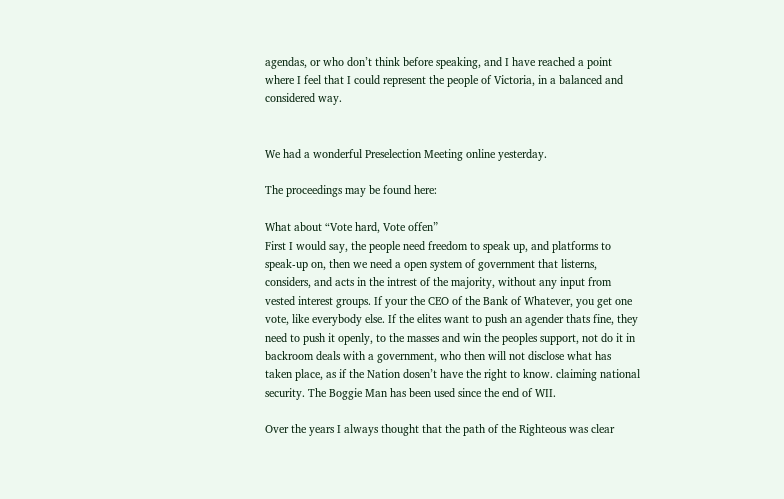agendas, or who don’t think before speaking, and I have reached a point where I feel that I could represent the people of Victoria, in a balanced and considered way.


We had a wonderful Preselection Meeting online yesterday.

The proceedings may be found here:

What about “Vote hard, Vote offen”
First I would say, the people need freedom to speak up, and platforms to speak-up on, then we need a open system of government that listerns, considers, and acts in the intrest of the majority, without any input from vested interest groups. If your the CEO of the Bank of Whatever, you get one vote, like everybody else. If the elites want to push an agender thats fine, they need to push it openly, to the masses and win the peoples support, not do it in backroom deals with a government, who then will not disclose what has taken place, as if the Nation dosen’t have the right to know. claiming national security. The Boggie Man has been used since the end of WII.

Over the years I always thought that the path of the Righteous was clear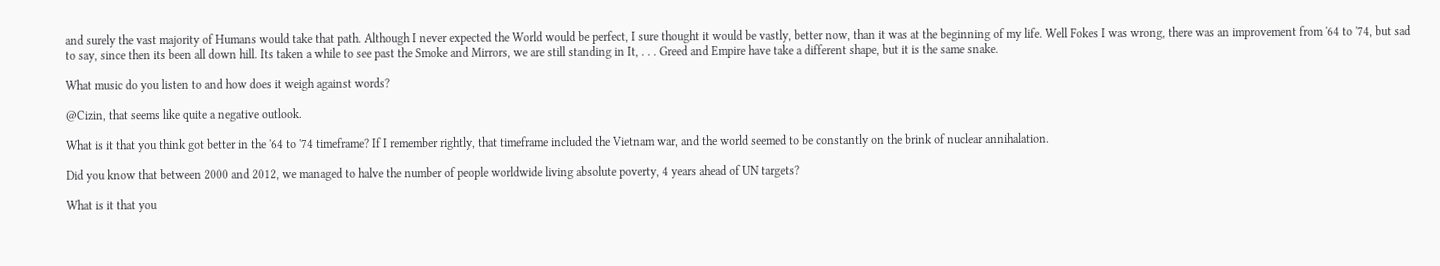and surely the vast majority of Humans would take that path. Although I never expected the World would be perfect, I sure thought it would be vastly, better now, than it was at the beginning of my life. Well Fokes I was wrong, there was an improvement from '64 to '74, but sad to say, since then its been all down hill. Its taken a while to see past the Smoke and Mirrors, we are still standing in It, . . . Greed and Empire have take a different shape, but it is the same snake.

What music do you listen to and how does it weigh against words?

@Cizin, that seems like quite a negative outlook.

What is it that you think got better in the '64 to '74 timeframe? If I remember rightly, that timeframe included the Vietnam war, and the world seemed to be constantly on the brink of nuclear annihalation.

Did you know that between 2000 and 2012, we managed to halve the number of people worldwide living absolute poverty, 4 years ahead of UN targets?

What is it that you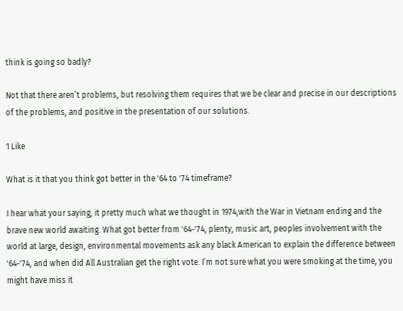think is going so badly?

Not that there aren’t problems, but resolving them requires that we be clear and precise in our descriptions of the problems, and positive in the presentation of our solutions.

1 Like

What is it that you think got better in the '64 to '74 timeframe?

I hear what your saying, it pretty much what we thought in 1974,with the War in Vietnam ending and the brave new world awaiting. What got better from '64-'74, plenty, music art, peoples involvement with the world at large, design, environmental movements ask any black American to explain the difference between '64-'74, and when did All Australian get the right vote. I’m not sure what you were smoking at the time, you might have miss it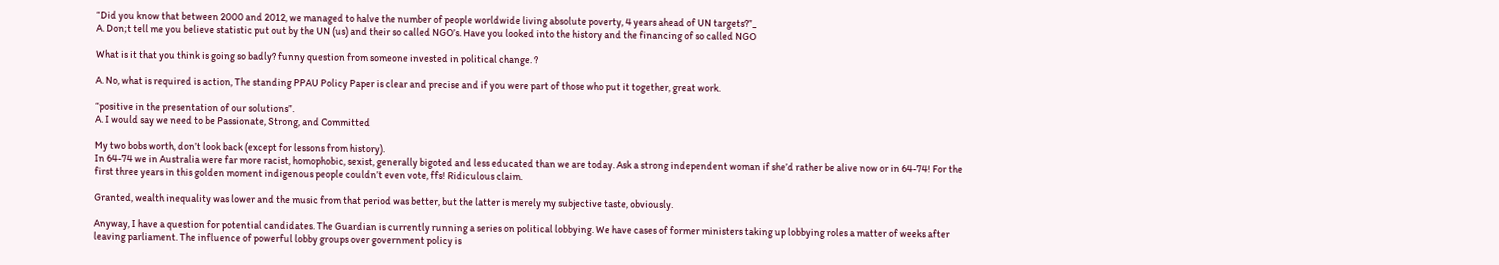“Did you know that between 2000 and 2012, we managed to halve the number of people worldwide living absolute poverty, 4 years ahead of UN targets?”_
A. Don;t tell me you believe statistic put out by the UN (us) and their so called NGO’s. Have you looked into the history and the financing of so called NGO

What is it that you think is going so badly? funny question from someone invested in political change. ?

A. No, what is required is action, The standing PPAU Policy Paper is clear and precise and if you were part of those who put it together, great work.

“positive in the presentation of our solutions”.
A. I would say we need to be Passionate, Strong, and Committed

My two bobs worth, don’t look back (except for lessons from history).
In 64-74 we in Australia were far more racist, homophobic, sexist, generally bigoted and less educated than we are today. Ask a strong independent woman if she’d rather be alive now or in 64-74! For the first three years in this golden moment indigenous people couldn’t even vote, ffs! Ridiculous claim.

Granted, wealth inequality was lower and the music from that period was better, but the latter is merely my subjective taste, obviously.

Anyway, I have a question for potential candidates. The Guardian is currently running a series on political lobbying. We have cases of former ministers taking up lobbying roles a matter of weeks after leaving parliament. The influence of powerful lobby groups over government policy is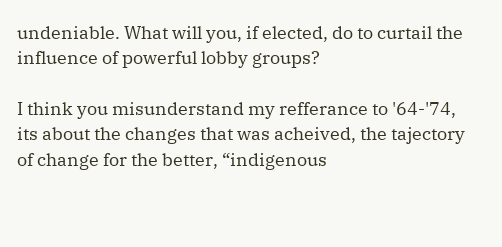undeniable. What will you, if elected, do to curtail the influence of powerful lobby groups?

I think you misunderstand my refferance to '64-'74, its about the changes that was acheived, the tajectory of change for the better, “indigenous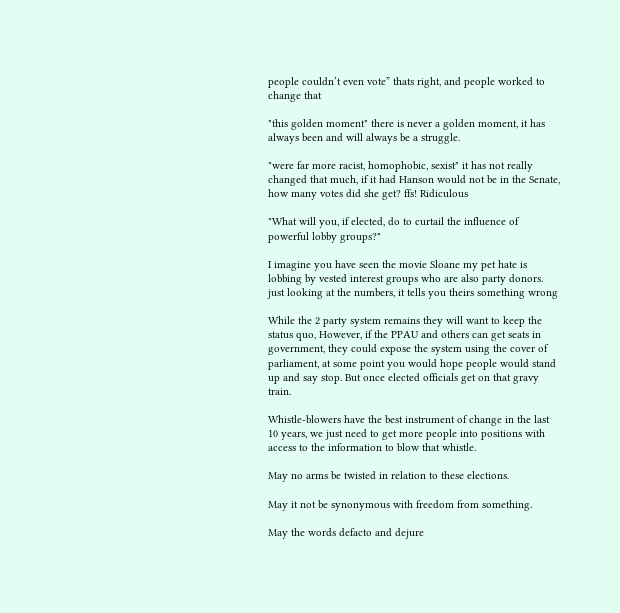people couldn’t even vote” thats right, and people worked to change that

"this golden moment" there is never a golden moment, it has always been and will always be a struggle.

"were far more racist, homophobic, sexist" it has not really changed that much, if it had Hanson would not be in the Senate, how many votes did she get? ffs! Ridiculous

"What will you, if elected, do to curtail the influence of powerful lobby groups?"

I imagine you have seen the movie Sloane my pet hate is lobbing by vested interest groups who are also party donors. just looking at the numbers, it tells you theirs something wrong

While the 2 party system remains they will want to keep the status quo, However, if the PPAU and others can get seats in government, they could expose the system using the cover of parliament, at some point you would hope people would stand up and say stop. But once elected officials get on that gravy train.

Whistle-blowers have the best instrument of change in the last 10 years, we just need to get more people into positions with access to the information to blow that whistle.

May no arms be twisted in relation to these elections.

May it not be synonymous with freedom from something.

May the words defacto and dejure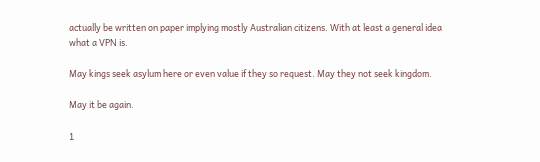actually be written on paper implying mostly Australian citizens. With at least a general idea what a VPN is.

May kings seek asylum here or even value if they so request. May they not seek kingdom.

May it be again.

1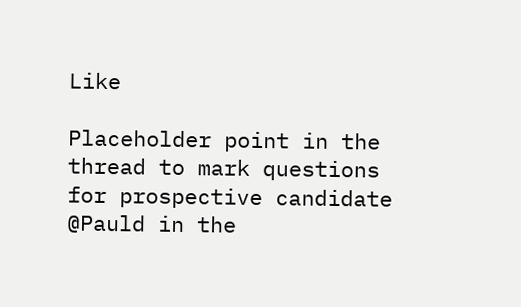Like

Placeholder point in the thread to mark questions for prospective candidate @Pauld in the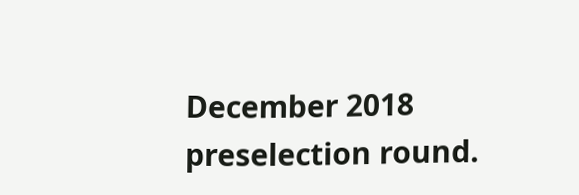December 2018 preselection round.